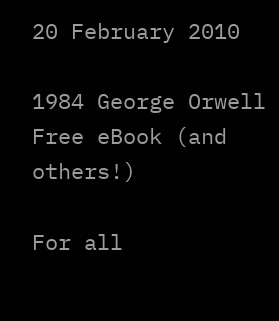20 February 2010

1984 George Orwell Free eBook (and others!)

For all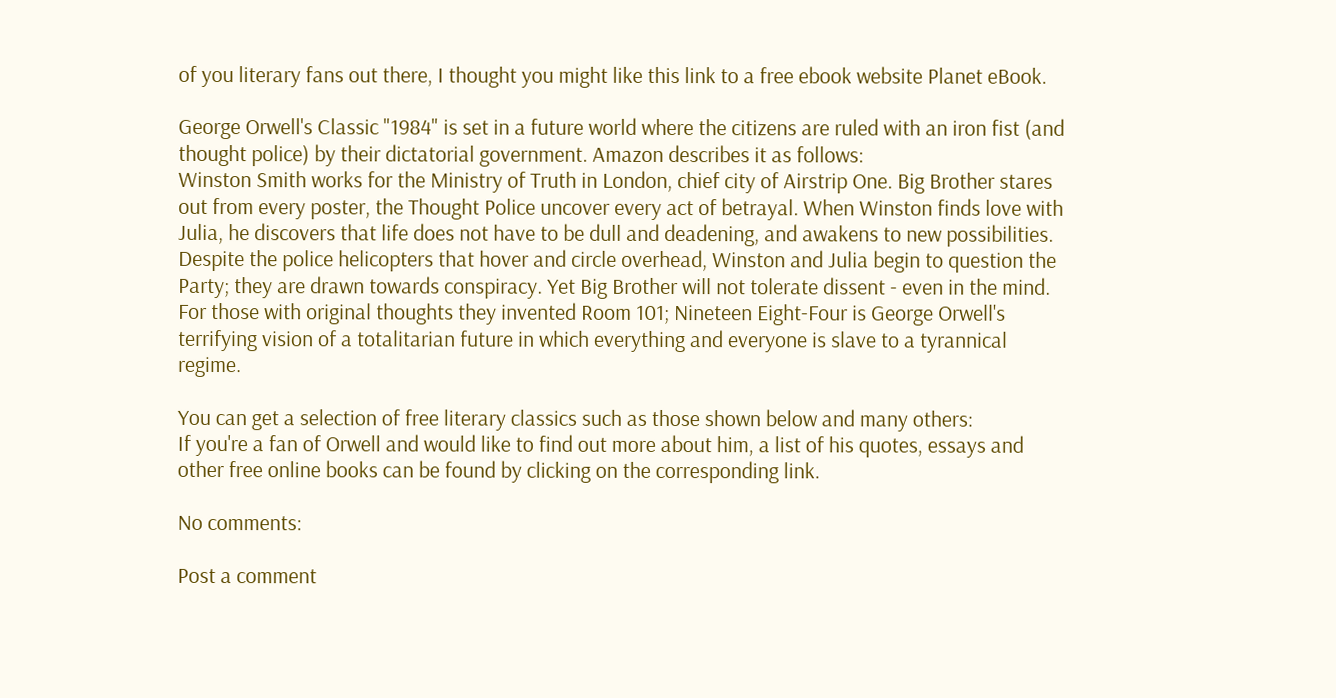of you literary fans out there, I thought you might like this link to a free ebook website Planet eBook.

George Orwell's Classic "1984" is set in a future world where the citizens are ruled with an iron fist (and thought police) by their dictatorial government. Amazon describes it as follows:
Winston Smith works for the Ministry of Truth in London, chief city of Airstrip One. Big Brother stares out from every poster, the Thought Police uncover every act of betrayal. When Winston finds love with Julia, he discovers that life does not have to be dull and deadening, and awakens to new possibilities. Despite the police helicopters that hover and circle overhead, Winston and Julia begin to question the Party; they are drawn towards conspiracy. Yet Big Brother will not tolerate dissent - even in the mind. For those with original thoughts they invented Room 101; Nineteen Eight-Four is George Orwell's terrifying vision of a totalitarian future in which everything and everyone is slave to a tyrannical regime.

You can get a selection of free literary classics such as those shown below and many others:
If you're a fan of Orwell and would like to find out more about him, a list of his quotes, essays and other free online books can be found by clicking on the corresponding link.

No comments:

Post a comment